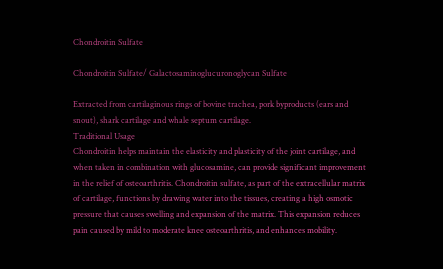Chondroitin Sulfate

Chondroitin Sulfate/ Galactosaminoglucuronoglycan Sulfate

Extracted from cartilaginous rings of bovine trachea, pork byproducts (ears and snout), shark cartilage and whale septum cartilage.
Traditional Usage
Chondroitin helps maintain the elasticity and plasticity of the joint cartilage, and when taken in combination with glucosamine, can provide significant improvement in the relief of osteoarthritis. Chondroitin sulfate, as part of the extracellular matrix of cartilage, functions by drawing water into the tissues, creating a high osmotic pressure that causes swelling and expansion of the matrix. This expansion reduces pain caused by mild to moderate knee osteoarthritis, and enhances mobility.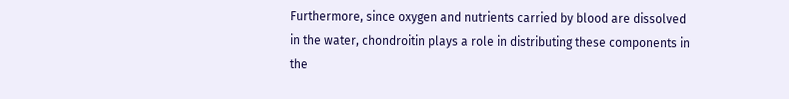Furthermore, since oxygen and nutrients carried by blood are dissolved in the water, chondroitin plays a role in distributing these components in the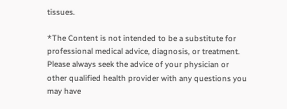tissues.

*The Content is not intended to be a substitute for professional medical advice, diagnosis, or treatment. Please always seek the advice of your physician or other qualified health provider with any questions you may have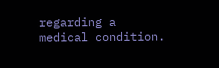regarding a medical condition.